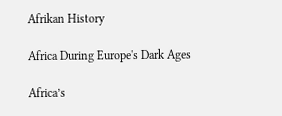Afrikan History

Africa During Europe's Dark Ages

Africa’s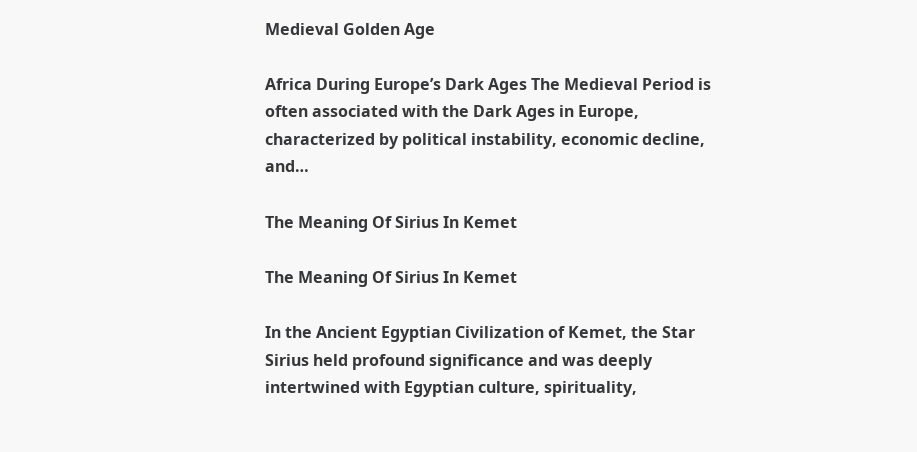Medieval Golden Age

Africa During Europe’s Dark Ages The Medieval Period is often associated with the Dark Ages in Europe, characterized by political instability, economic decline, and…

The Meaning Of Sirius In Kemet

The Meaning Of Sirius In Kemet

In the Ancient Egyptian Civilization of Kemet, the Star Sirius held profound significance and was deeply intertwined with Egyptian culture, spirituality,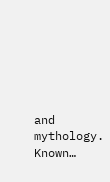and mythology. Known…